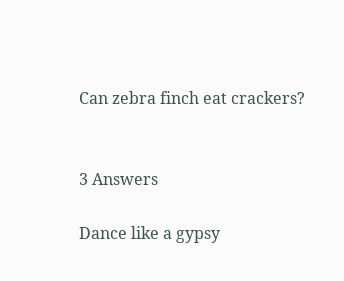Can zebra finch eat crackers?


3 Answers

Dance like a gypsy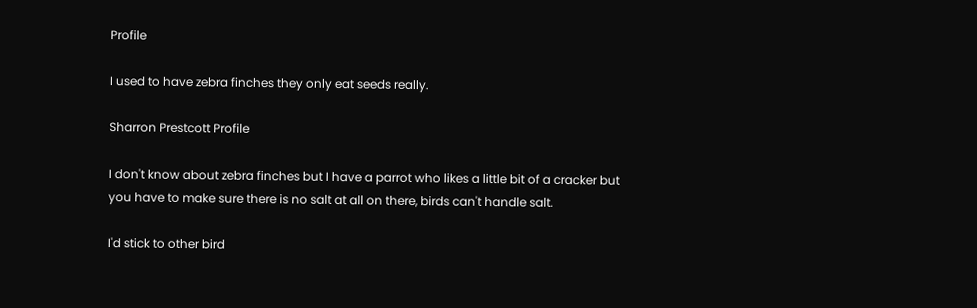Profile

I used to have zebra finches they only eat seeds really.

Sharron Prestcott Profile

I don't know about zebra finches but I have a parrot who likes a little bit of a cracker but you have to make sure there is no salt at all on there, birds can't handle salt.

I'd stick to other bird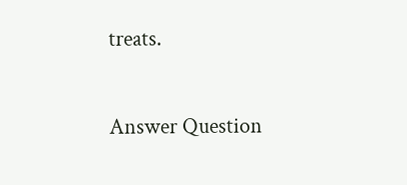treats.

Answer Question